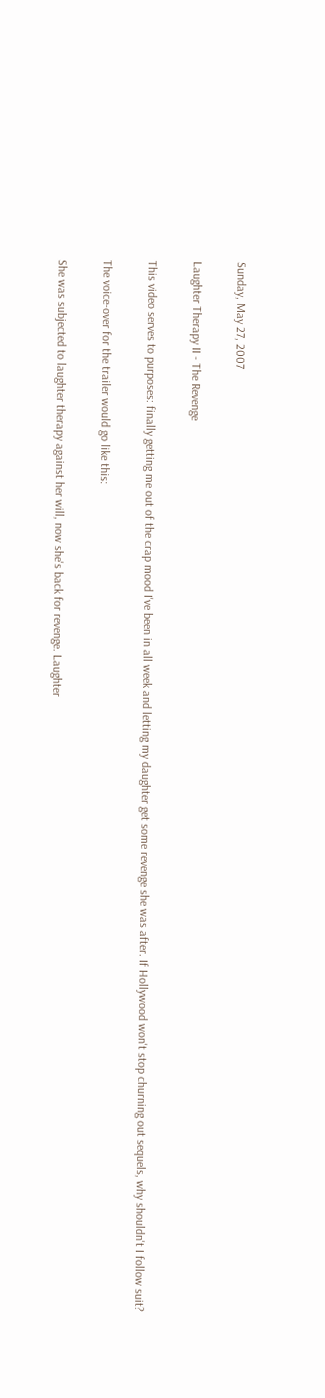Sunday, May 27, 2007

Laughter Therapy II - The Revenge

This video serves to purposes: finally getting me out of the crap mood I've been in all week and letting my daughter get some revenge she was after. If Hollywood won't stop churning out sequels, why shouldn't I follow suit?

The voice-over for the trailer would go like this:

She was subjected to laughter therapy against her will, now she's back for revenge. Laughter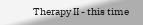Therapy II - this time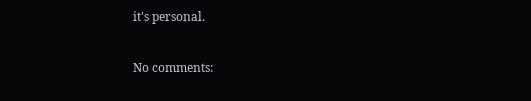it's personal.

No comments: